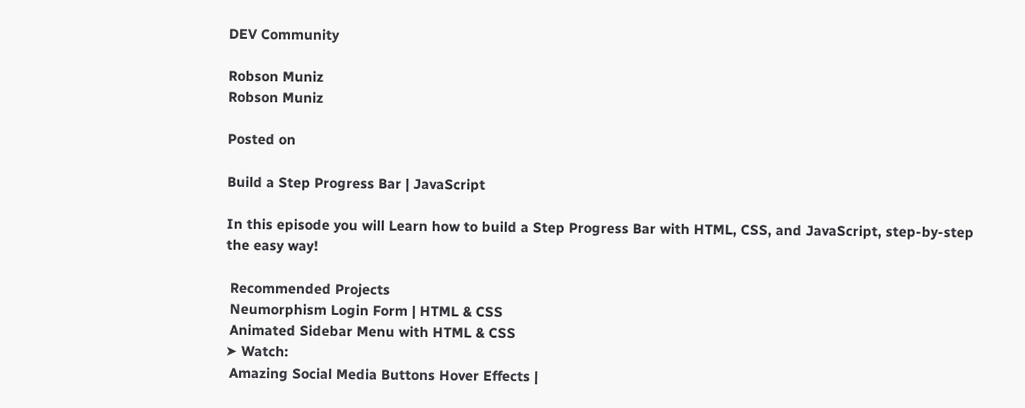DEV Community

Robson Muniz
Robson Muniz

Posted on

Build a Step Progress Bar | JavaScript

In this episode you will Learn how to build a Step Progress Bar with HTML, CSS, and JavaScript, step-by-step the easy way!

 Recommended Projects
 Neumorphism Login Form | HTML & CSS
 Animated Sidebar Menu with HTML & CSS
➤ Watch:
 Amazing Social Media Buttons Hover Effects |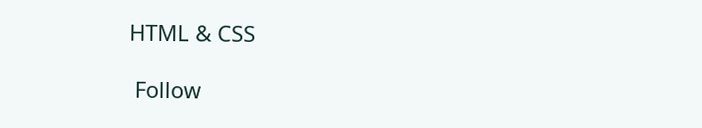HTML & CSS

 Follow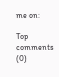me on:

Top comments (0)